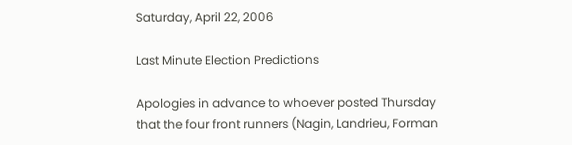Saturday, April 22, 2006

Last Minute Election Predictions

Apologies in advance to whoever posted Thursday that the four front runners (Nagin, Landrieu, Forman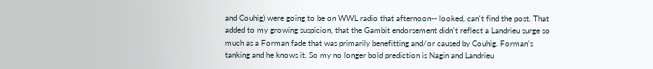and Couhig) were going to be on WWL radio that afternoon-- looked, can't find the post. That added to my growing suspicion, that the Gambit endorsement didn't reflect a Landrieu surge so much as a Forman fade that was primarily benefitting and/or caused by Couhig. Forman's tanking and he knows it. So my no longer bold prediction is Nagin and Landrieu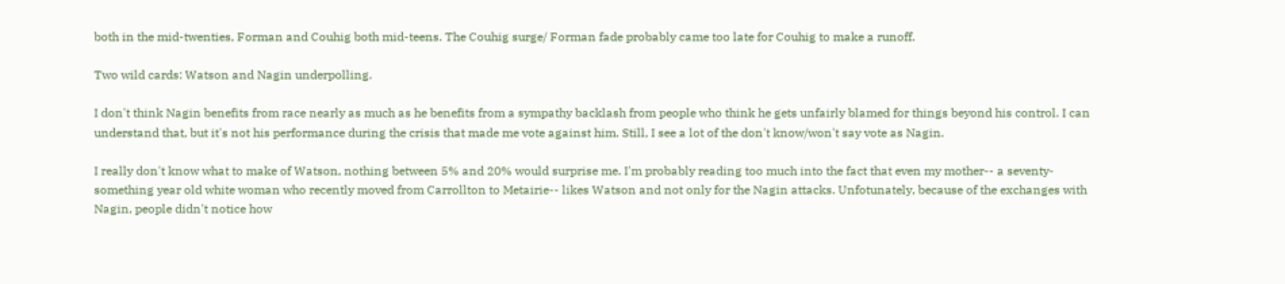both in the mid-twenties, Forman and Couhig both mid-teens. The Couhig surge/ Forman fade probably came too late for Couhig to make a runoff.

Two wild cards: Watson and Nagin underpolling.

I don't think Nagin benefits from race nearly as much as he benefits from a sympathy backlash from people who think he gets unfairly blamed for things beyond his control. I can understand that, but it's not his performance during the crisis that made me vote against him. Still, I see a lot of the don't know/won't say vote as Nagin.

I really don't know what to make of Watson, nothing between 5% and 20% would surprise me. I'm probably reading too much into the fact that even my mother-- a seventy-something year old white woman who recently moved from Carrollton to Metairie-- likes Watson and not only for the Nagin attacks. Unfotunately, because of the exchanges with Nagin, people didn't notice how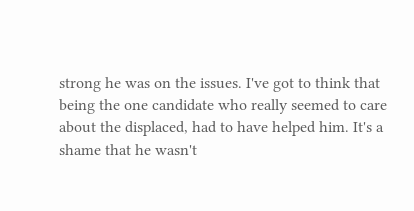strong he was on the issues. I've got to think that being the one candidate who really seemed to care about the displaced, had to have helped him. It's a shame that he wasn't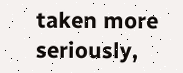taken more seriously,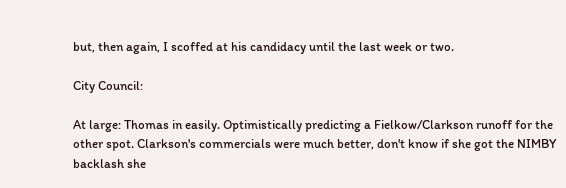but, then again, I scoffed at his candidacy until the last week or two.

City Council:

At large: Thomas in easily. Optimistically predicting a Fielkow/Clarkson runoff for the other spot. Clarkson's commercials were much better, don't know if she got the NIMBY backlash she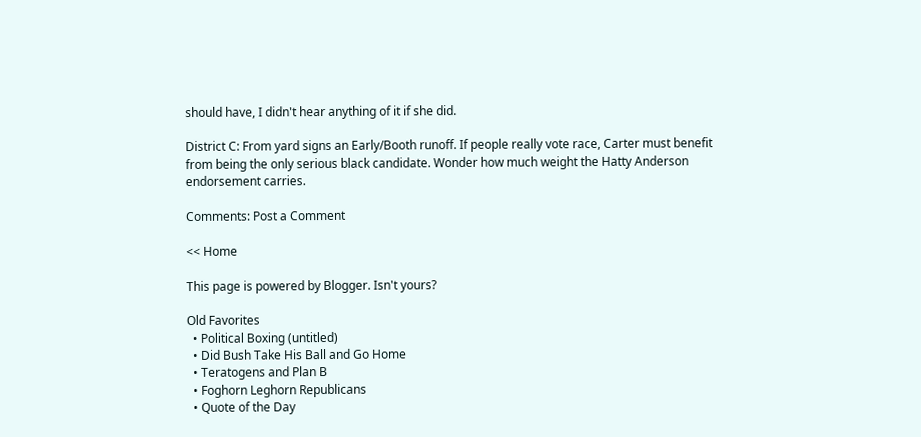should have, I didn't hear anything of it if she did.

District C: From yard signs an Early/Booth runoff. If people really vote race, Carter must benefit from being the only serious black candidate. Wonder how much weight the Hatty Anderson endorsement carries.

Comments: Post a Comment

<< Home

This page is powered by Blogger. Isn't yours?

Old Favorites
  • Political Boxing (untitled)
  • Did Bush Take His Ball and Go Home
  • Teratogens and Plan B
  • Foghorn Leghorn Republicans
  • Quote of the Day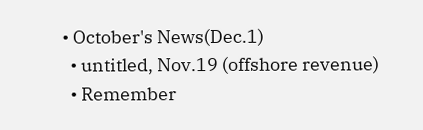• October's News(Dec.1)
  • untitled, Nov.19 (offshore revenue)
  • Remember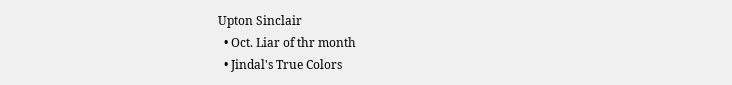Upton Sinclair
  • Oct. Liar of thr month
  • Jindal's True Colors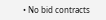• No bid contracts